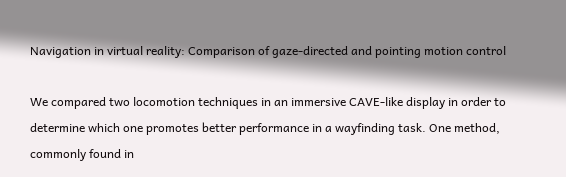Navigation in virtual reality: Comparison of gaze-directed and pointing motion control

We compared two locomotion techniques in an immersive CAVE-like display in order to determine which one promotes better performance in a wayfinding task. One method, commonly found in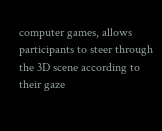computer games, allows participants to steer through the 3D scene according to their gaze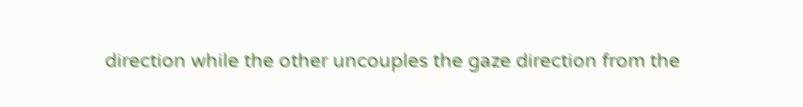direction while the other uncouples the gaze direction from the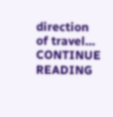direction of travel… CONTINUE READING